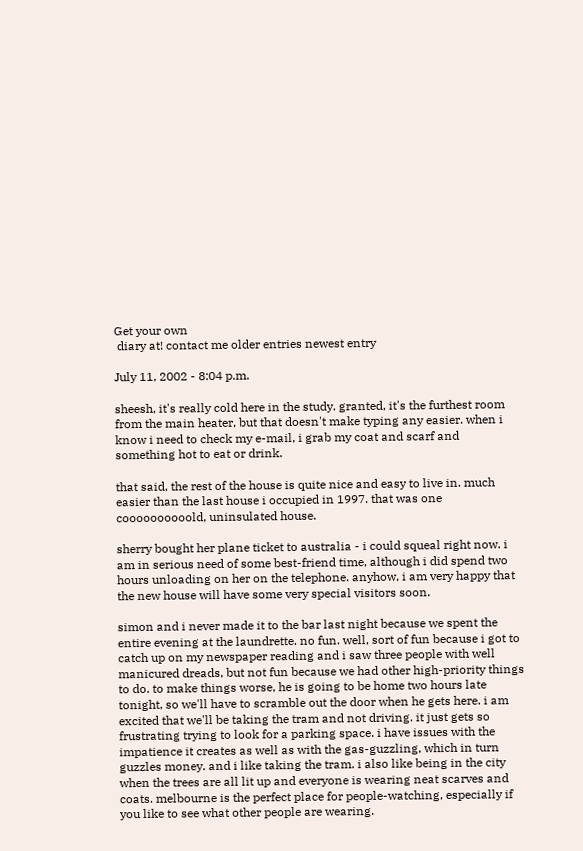Get your own
 diary at! contact me older entries newest entry

July 11, 2002 - 8:04 p.m.

sheesh, it's really cold here in the study. granted, it's the furthest room from the main heater, but that doesn't make typing any easier. when i know i need to check my e-mail, i grab my coat and scarf and something hot to eat or drink.

that said, the rest of the house is quite nice and easy to live in. much easier than the last house i occupied in 1997. that was one coooooooooold, uninsulated house.

sherry bought her plane ticket to australia - i could squeal right now. i am in serious need of some best-friend time, although i did spend two hours unloading on her on the telephone. anyhow, i am very happy that the new house will have some very special visitors soon.

simon and i never made it to the bar last night because we spent the entire evening at the laundrette. no fun. well, sort of fun because i got to catch up on my newspaper reading and i saw three people with well manicured dreads, but not fun because we had other high-priority things to do. to make things worse, he is going to be home two hours late tonight, so we'll have to scramble out the door when he gets here. i am excited that we'll be taking the tram and not driving. it just gets so frustrating trying to look for a parking space. i have issues with the impatience it creates as well as with the gas-guzzling, which in turn guzzles money. and i like taking the tram. i also like being in the city when the trees are all lit up and everyone is wearing neat scarves and coats. melbourne is the perfect place for people-watching, especially if you like to see what other people are wearing.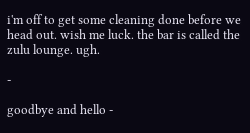i'm off to get some cleaning done before we head out. wish me luck. the bar is called the zulu lounge. ugh.

-

goodbye and hello -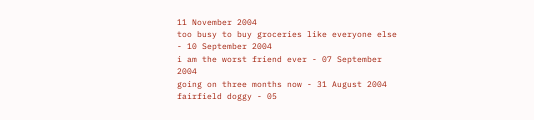11 November 2004
too busy to buy groceries like everyone else - 10 September 2004
i am the worst friend ever - 07 September 2004
going on three months now - 31 August 2004
fairfield doggy - 05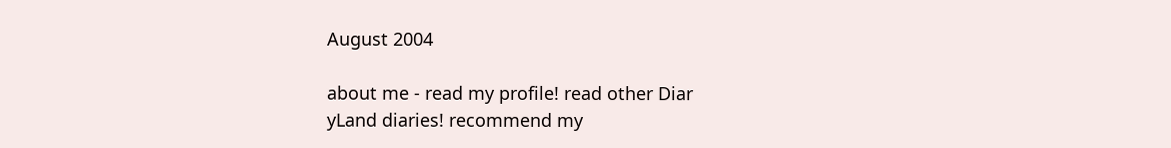August 2004

about me - read my profile! read other Diar
yLand diaries! recommend my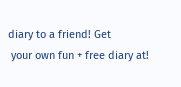diary to a friend! Get
 your own fun + free diary at!